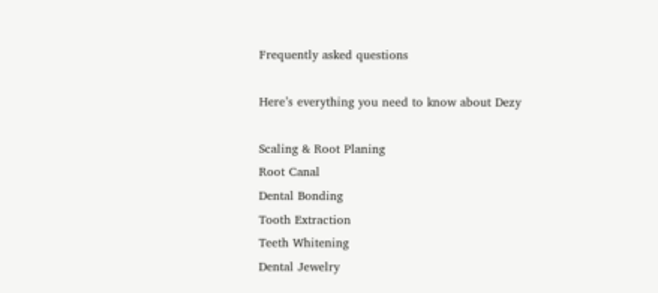Frequently asked questions

Here’s everything you need to know about Dezy

Scaling & Root Planing
Root Canal
Dental Bonding
Tooth Extraction
Teeth Whitening
Dental Jewelry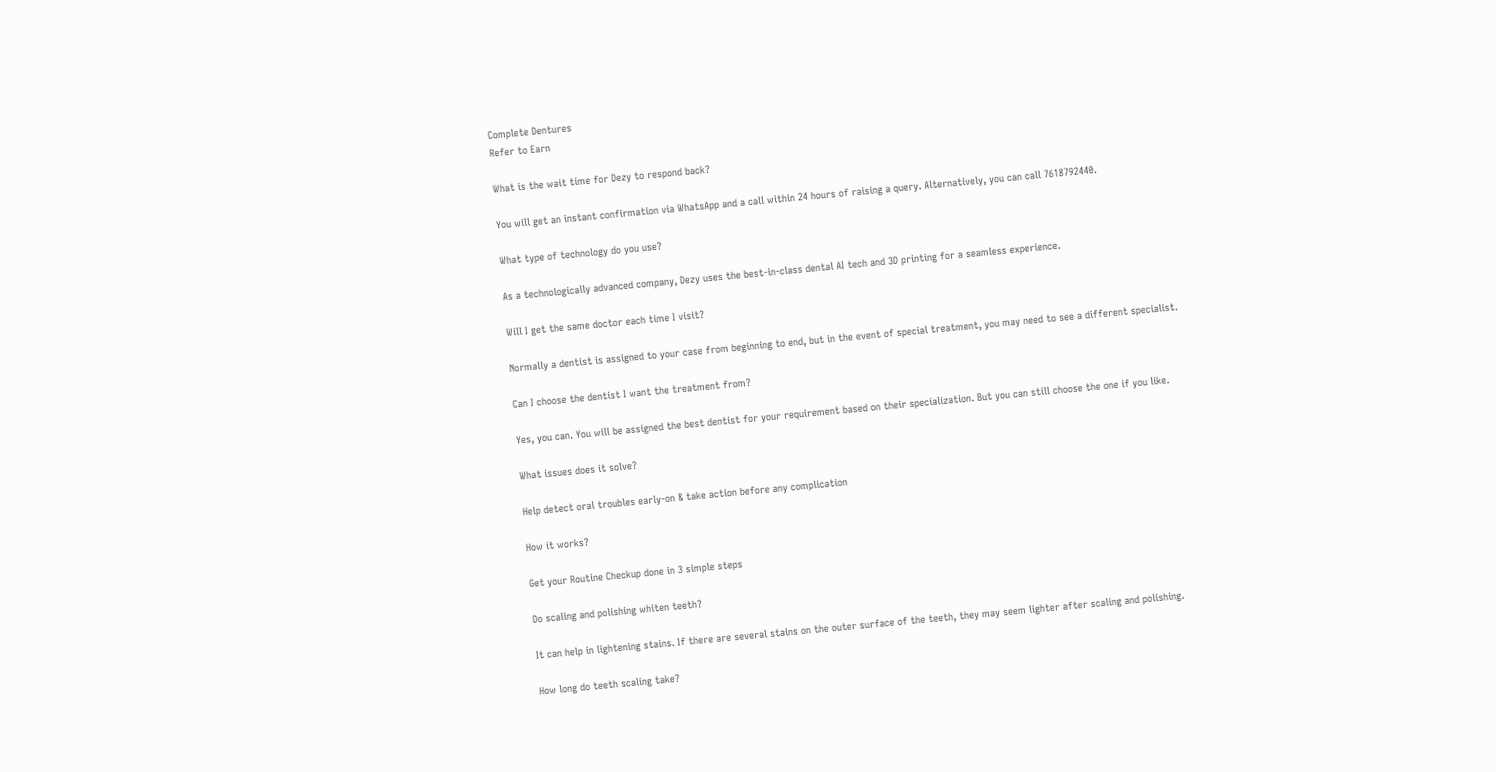Complete Dentures
Refer to Earn

What is the wait time for Dezy to respond back?

You will get an instant confirmation via WhatsApp and a call within 24 hours of raising a query. Alternatively, you can call 7618792440.

What type of technology do you use?

As a technologically advanced company, Dezy uses the best-in-class dental AI tech and 3D printing for a seamless experience.

Will I get the same doctor each time I visit?

Normally a dentist is assigned to your case from beginning to end, but in the event of special treatment, you may need to see a different specialist.

Can I choose the dentist I want the treatment from?

Yes, you can. You will be assigned the best dentist for your requirement based on their specialization. But you can still choose the one if you like.

What issues does it solve?

Help detect oral troubles early-on & take action before any complication

How it works?

Get your Routine Checkup done in 3 simple steps

Do scaling and polishing whiten teeth?

It can help in lightening stains. If there are several stains on the outer surface of the teeth, they may seem lighter after scaling and polishing.

How long do teeth scaling take?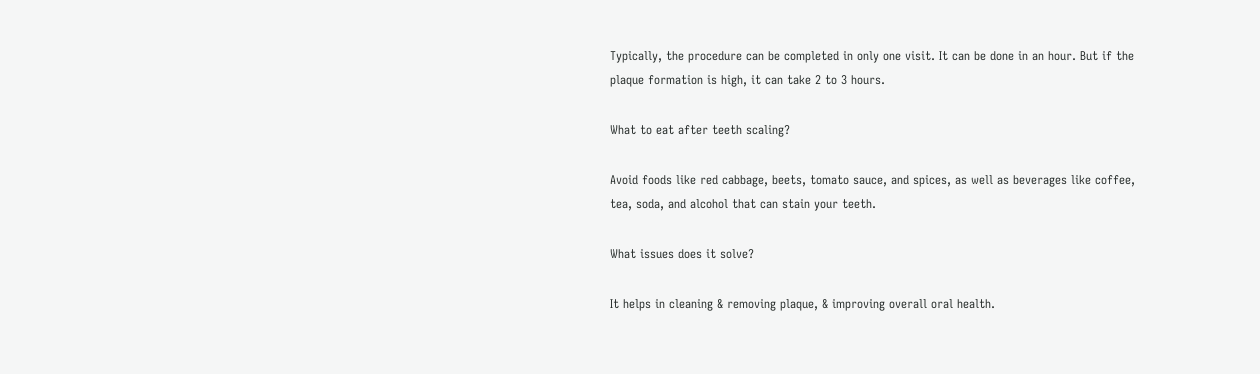Typically, the procedure can be completed in only one visit. It can be done in an hour. But if the plaque formation is high, it can take 2 to 3 hours.

What to eat after teeth scaling?

Avoid foods like red cabbage, beets, tomato sauce, and spices, as well as beverages like coffee, tea, soda, and alcohol that can stain your teeth.

What issues does it solve?

It helps in cleaning & removing plaque, & improving overall oral health.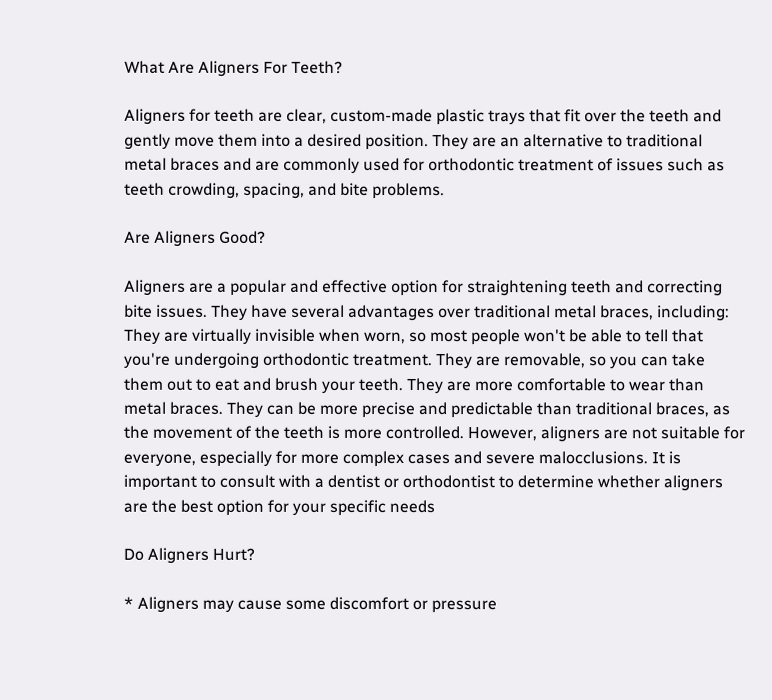What Are Aligners For Teeth?

Aligners for teeth are clear, custom-made plastic trays that fit over the teeth and gently move them into a desired position. They are an alternative to traditional metal braces and are commonly used for orthodontic treatment of issues such as teeth crowding, spacing, and bite problems.

Are Aligners Good?

Aligners are a popular and effective option for straightening teeth and correcting bite issues. They have several advantages over traditional metal braces, including: They are virtually invisible when worn, so most people won't be able to tell that you're undergoing orthodontic treatment. They are removable, so you can take them out to eat and brush your teeth. They are more comfortable to wear than metal braces. They can be more precise and predictable than traditional braces, as the movement of the teeth is more controlled. However, aligners are not suitable for everyone, especially for more complex cases and severe malocclusions. It is important to consult with a dentist or orthodontist to determine whether aligners are the best option for your specific needs

Do Aligners Hurt?

* Aligners may cause some discomfort or pressure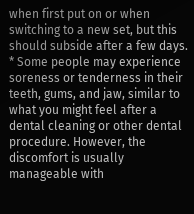when first put on or when switching to a new set, but this should subside after a few days. * Some people may experience soreness or tenderness in their teeth, gums, and jaw, similar to what you might feel after a dental cleaning or other dental procedure. However, the discomfort is usually manageable with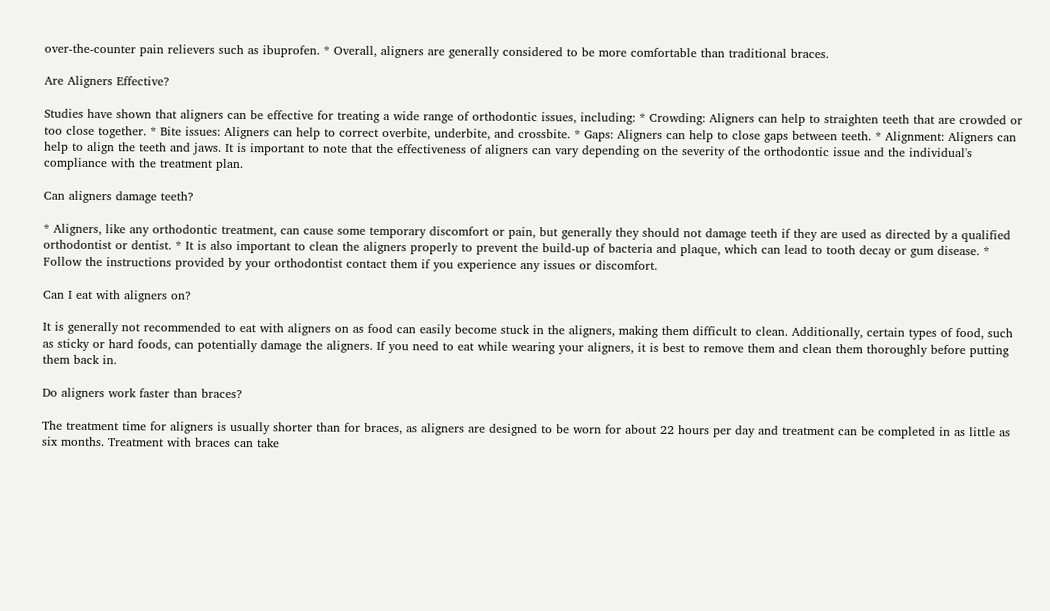over-the-counter pain relievers such as ibuprofen. * Overall, aligners are generally considered to be more comfortable than traditional braces.

Are Aligners Effective?

Studies have shown that aligners can be effective for treating a wide range of orthodontic issues, including: * Crowding: Aligners can help to straighten teeth that are crowded or too close together. * Bite issues: Aligners can help to correct overbite, underbite, and crossbite. * Gaps: Aligners can help to close gaps between teeth. * Alignment: Aligners can help to align the teeth and jaws. It is important to note that the effectiveness of aligners can vary depending on the severity of the orthodontic issue and the individual's compliance with the treatment plan.

Can aligners damage teeth?

* Aligners, like any orthodontic treatment, can cause some temporary discomfort or pain, but generally they should not damage teeth if they are used as directed by a qualified orthodontist or dentist. * It is also important to clean the aligners properly to prevent the build-up of bacteria and plaque, which can lead to tooth decay or gum disease. * Follow the instructions provided by your orthodontist contact them if you experience any issues or discomfort.

Can I eat with aligners on?

It is generally not recommended to eat with aligners on as food can easily become stuck in the aligners, making them difficult to clean. Additionally, certain types of food, such as sticky or hard foods, can potentially damage the aligners. If you need to eat while wearing your aligners, it is best to remove them and clean them thoroughly before putting them back in.

Do aligners work faster than braces?

The treatment time for aligners is usually shorter than for braces, as aligners are designed to be worn for about 22 hours per day and treatment can be completed in as little as six months. Treatment with braces can take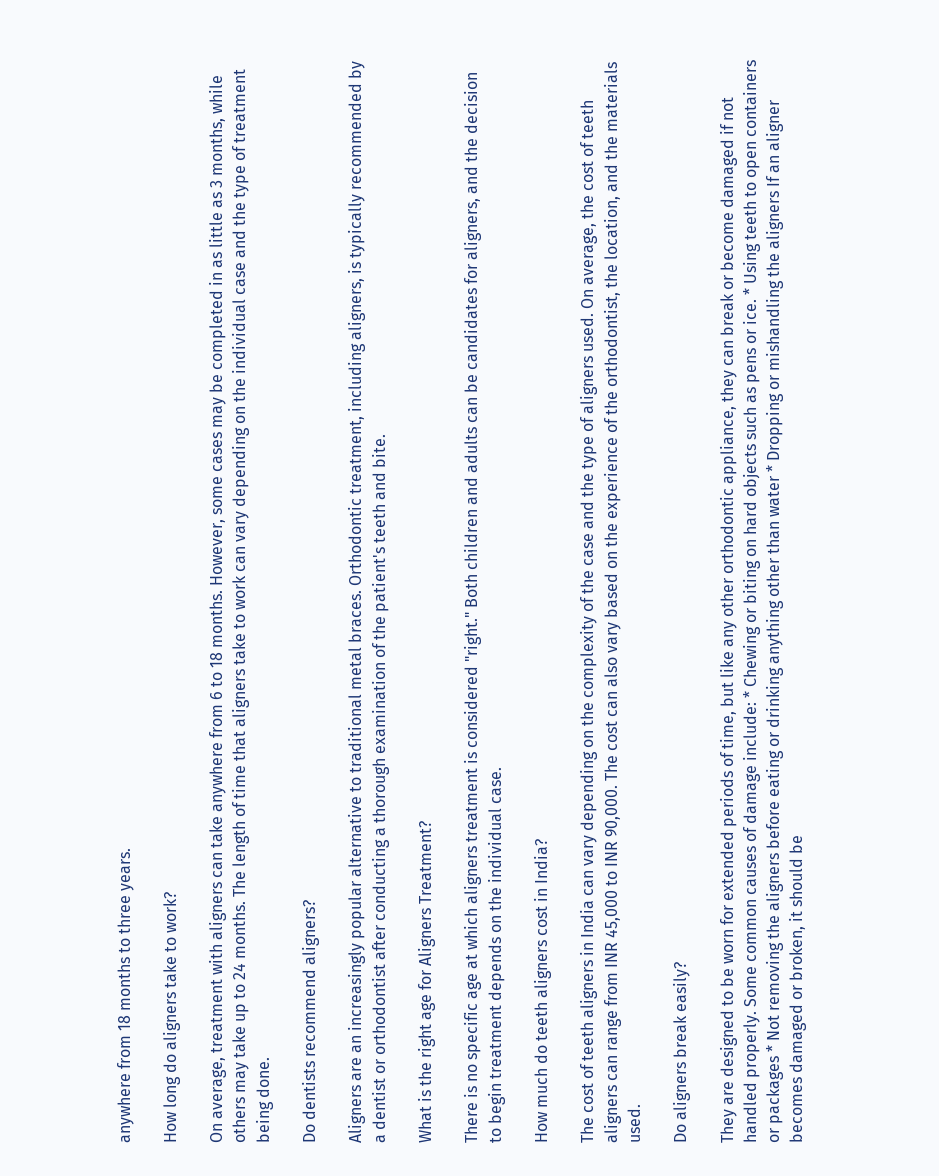anywhere from 18 months to three years.

How long do aligners take to work?

On average, treatment with aligners can take anywhere from 6 to 18 months. However, some cases may be completed in as little as 3 months, while others may take up to 24 months. The length of time that aligners take to work can vary depending on the individual case and the type of treatment being done.

Do dentists recommend aligners?

Aligners are an increasingly popular alternative to traditional metal braces. Orthodontic treatment, including aligners, is typically recommended by a dentist or orthodontist after conducting a thorough examination of the patient's teeth and bite.

What is the right age for Aligners Treatment?

There is no specific age at which aligners treatment is considered "right." Both children and adults can be candidates for aligners, and the decision to begin treatment depends on the individual case.

How much do teeth aligners cost in India?

The cost of teeth aligners in India can vary depending on the complexity of the case and the type of aligners used. On average, the cost of teeth aligners can range from INR 45,000 to INR 90,000. The cost can also vary based on the experience of the orthodontist, the location, and the materials used.

Do aligners break easily?

They are designed to be worn for extended periods of time, but like any other orthodontic appliance, they can break or become damaged if not handled properly. Some common causes of damage include: * Chewing or biting on hard objects such as pens or ice. * Using teeth to open containers or packages * Not removing the aligners before eating or drinking anything other than water * Dropping or mishandling the aligners If an aligner becomes damaged or broken, it should be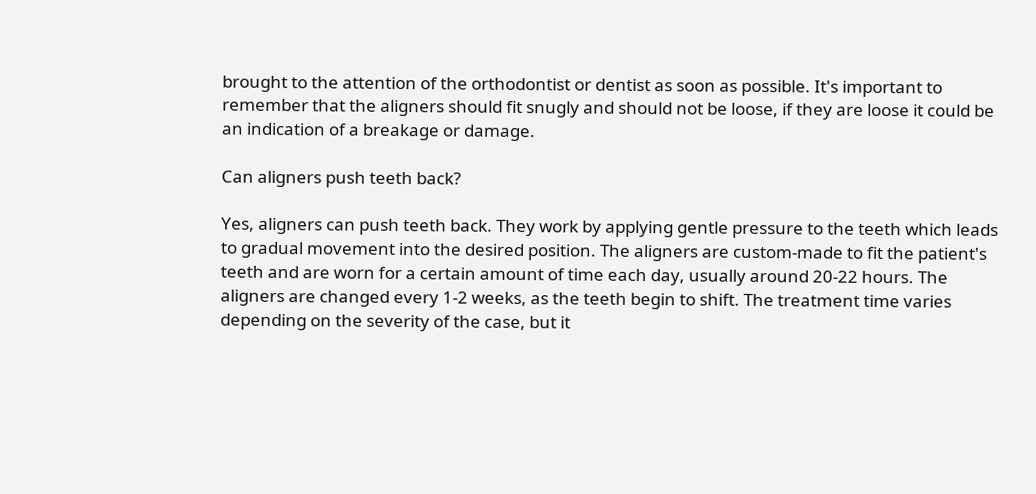brought to the attention of the orthodontist or dentist as soon as possible. It's important to remember that the aligners should fit snugly and should not be loose, if they are loose it could be an indication of a breakage or damage.

Can aligners push teeth back?

Yes, aligners can push teeth back. They work by applying gentle pressure to the teeth which leads to gradual movement into the desired position. The aligners are custom-made to fit the patient's teeth and are worn for a certain amount of time each day, usually around 20-22 hours. The aligners are changed every 1-2 weeks, as the teeth begin to shift. The treatment time varies depending on the severity of the case, but it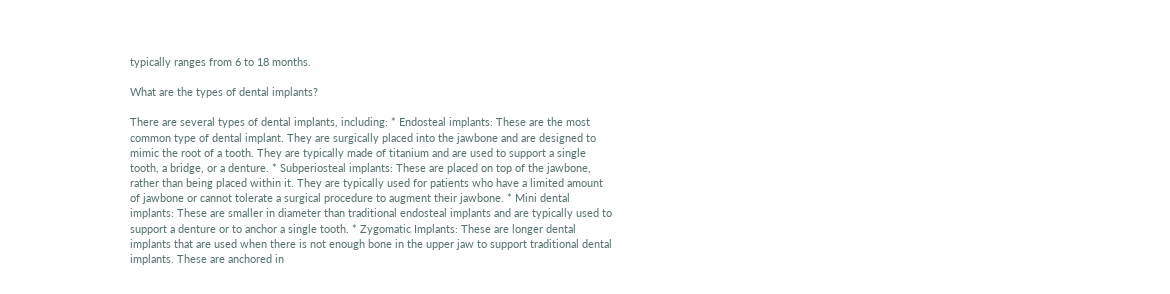typically ranges from 6 to 18 months.

What are the types of dental implants?

There are several types of dental implants, including: * Endosteal implants: These are the most common type of dental implant. They are surgically placed into the jawbone and are designed to mimic the root of a tooth. They are typically made of titanium and are used to support a single tooth, a bridge, or a denture. * Subperiosteal implants: These are placed on top of the jawbone, rather than being placed within it. They are typically used for patients who have a limited amount of jawbone or cannot tolerate a surgical procedure to augment their jawbone. * Mini dental implants: These are smaller in diameter than traditional endosteal implants and are typically used to support a denture or to anchor a single tooth. * Zygomatic Implants: These are longer dental implants that are used when there is not enough bone in the upper jaw to support traditional dental implants. These are anchored in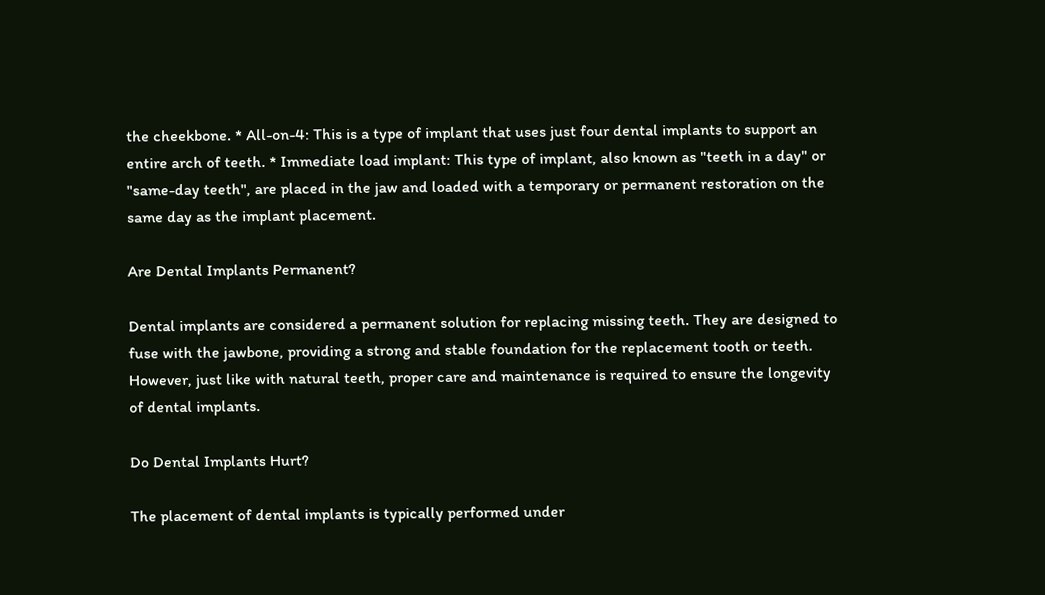the cheekbone. * All-on-4: This is a type of implant that uses just four dental implants to support an entire arch of teeth. * Immediate load implant: This type of implant, also known as "teeth in a day" or "same-day teeth", are placed in the jaw and loaded with a temporary or permanent restoration on the same day as the implant placement.

Are Dental Implants Permanent?

Dental implants are considered a permanent solution for replacing missing teeth. They are designed to fuse with the jawbone, providing a strong and stable foundation for the replacement tooth or teeth. However, just like with natural teeth, proper care and maintenance is required to ensure the longevity of dental implants.

Do Dental Implants Hurt?

The placement of dental implants is typically performed under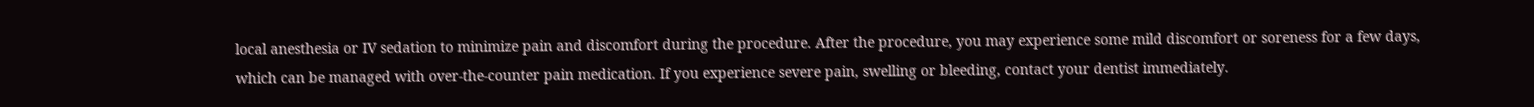local anesthesia or IV sedation to minimize pain and discomfort during the procedure. After the procedure, you may experience some mild discomfort or soreness for a few days, which can be managed with over-the-counter pain medication. If you experience severe pain, swelling or bleeding, contact your dentist immediately.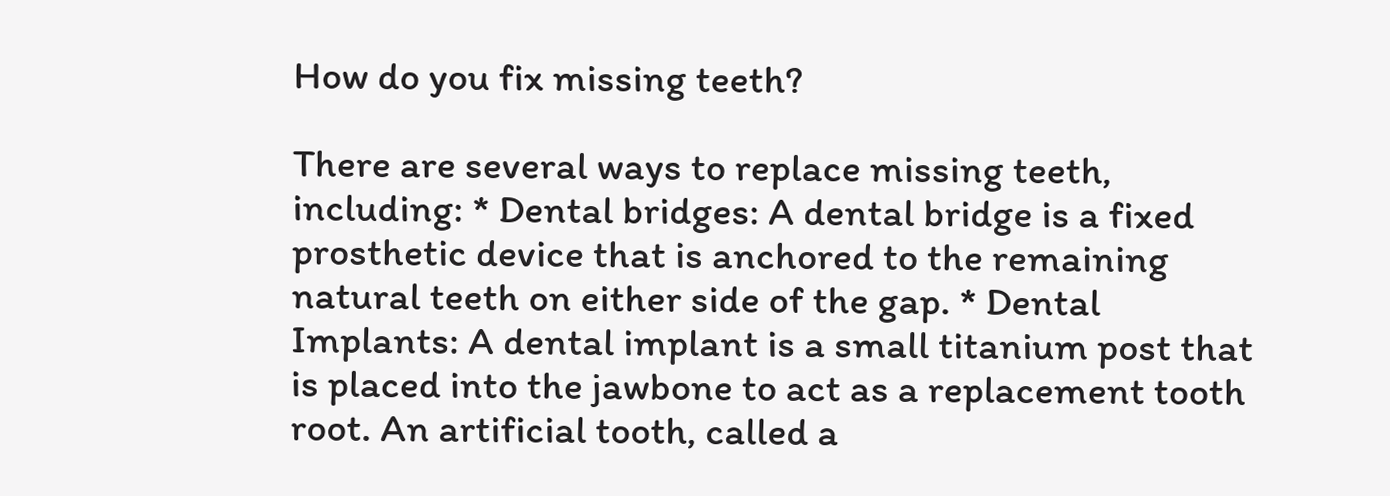How do you fix missing teeth?

There are several ways to replace missing teeth, including: * Dental bridges: A dental bridge is a fixed prosthetic device that is anchored to the remaining natural teeth on either side of the gap. * Dental Implants: A dental implant is a small titanium post that is placed into the jawbone to act as a replacement tooth root. An artificial tooth, called a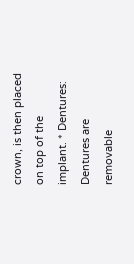crown, is then placed on top of the implant. * Dentures: Dentures are removable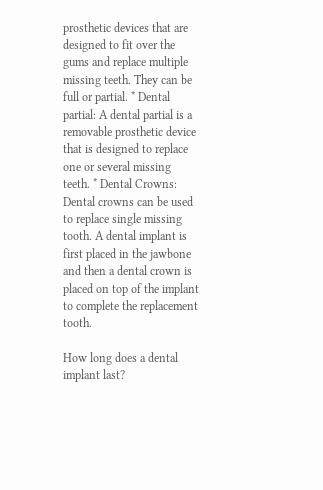prosthetic devices that are designed to fit over the gums and replace multiple missing teeth. They can be full or partial. * Dental partial: A dental partial is a removable prosthetic device that is designed to replace one or several missing teeth. * Dental Crowns: Dental crowns can be used to replace single missing tooth. A dental implant is first placed in the jawbone and then a dental crown is placed on top of the implant to complete the replacement tooth.

How long does a dental implant last?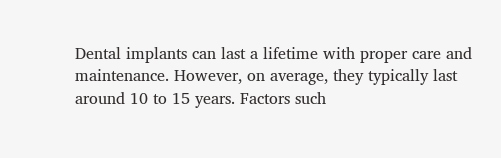Dental implants can last a lifetime with proper care and maintenance. However, on average, they typically last around 10 to 15 years. Factors such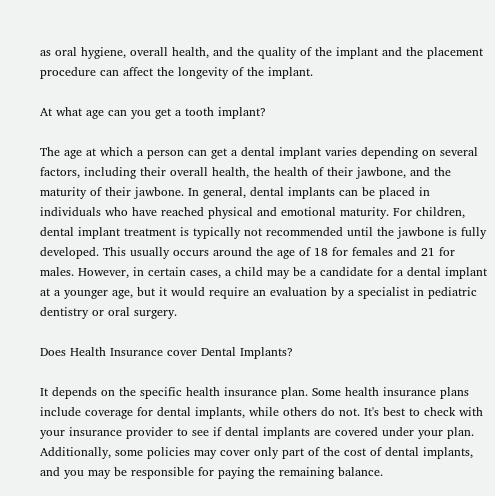as oral hygiene, overall health, and the quality of the implant and the placement procedure can affect the longevity of the implant.

At what age can you get a tooth implant?

The age at which a person can get a dental implant varies depending on several factors, including their overall health, the health of their jawbone, and the maturity of their jawbone. In general, dental implants can be placed in individuals who have reached physical and emotional maturity. For children, dental implant treatment is typically not recommended until the jawbone is fully developed. This usually occurs around the age of 18 for females and 21 for males. However, in certain cases, a child may be a candidate for a dental implant at a younger age, but it would require an evaluation by a specialist in pediatric dentistry or oral surgery.

Does Health Insurance cover Dental Implants?

It depends on the specific health insurance plan. Some health insurance plans include coverage for dental implants, while others do not. It's best to check with your insurance provider to see if dental implants are covered under your plan. Additionally, some policies may cover only part of the cost of dental implants, and you may be responsible for paying the remaining balance.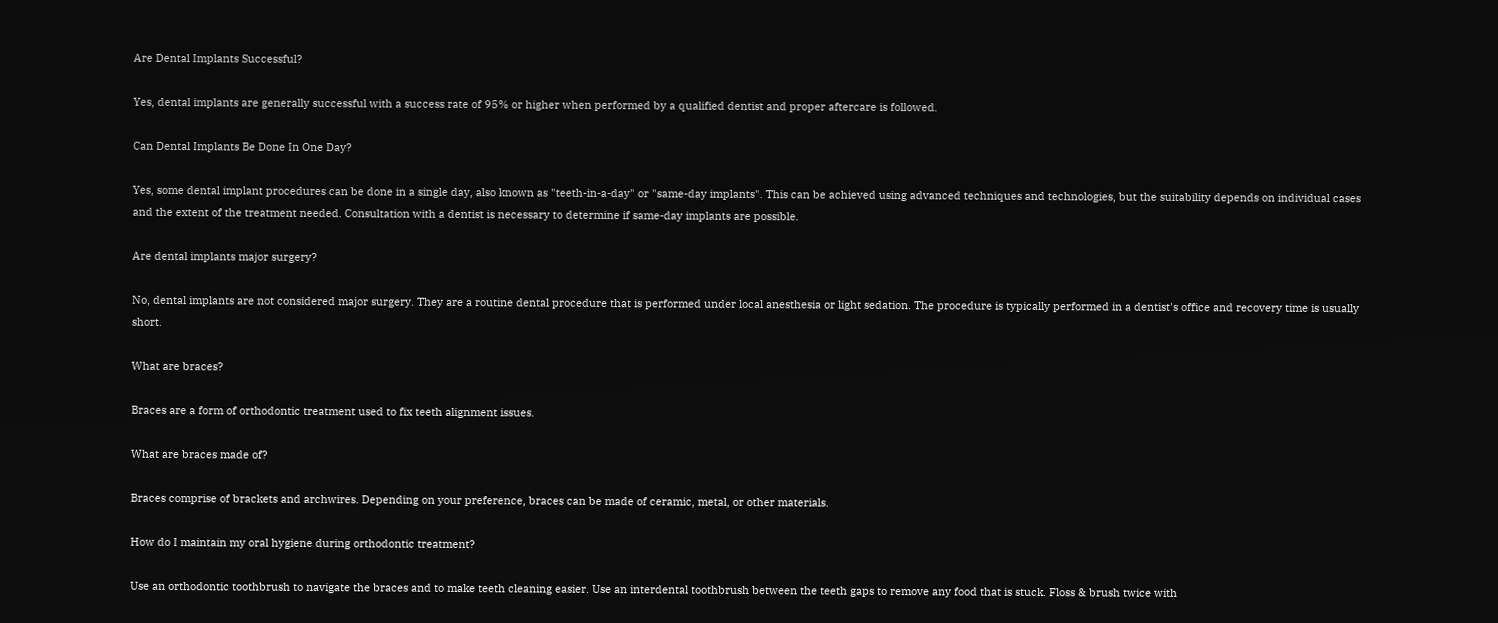Are Dental Implants Successful?

Yes, dental implants are generally successful with a success rate of 95% or higher when performed by a qualified dentist and proper aftercare is followed.

Can Dental Implants Be Done In One Day?

Yes, some dental implant procedures can be done in a single day, also known as "teeth-in-a-day" or "same-day implants". This can be achieved using advanced techniques and technologies, but the suitability depends on individual cases and the extent of the treatment needed. Consultation with a dentist is necessary to determine if same-day implants are possible.

Are dental implants major surgery?

No, dental implants are not considered major surgery. They are a routine dental procedure that is performed under local anesthesia or light sedation. The procedure is typically performed in a dentist's office and recovery time is usually short.

What are braces?

Braces are a form of orthodontic treatment used to fix teeth alignment issues.

What are braces made of?

Braces comprise of brackets and archwires. Depending on your preference, braces can be made of ceramic, metal, or other materials.

How do I maintain my oral hygiene during orthodontic treatment?

Use an orthodontic toothbrush to navigate the braces and to make teeth cleaning easier. Use an interdental toothbrush between the teeth gaps to remove any food that is stuck. Floss & brush twice with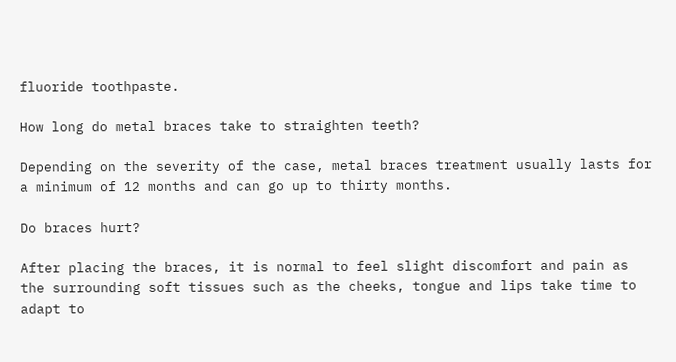fluoride toothpaste.

How long do metal braces take to straighten teeth?

Depending on the severity of the case, metal braces treatment usually lasts for a minimum of 12 months and can go up to thirty months.

Do braces hurt?

After placing the braces, it is normal to feel slight discomfort and pain as the surrounding soft tissues such as the cheeks, tongue and lips take time to adapt to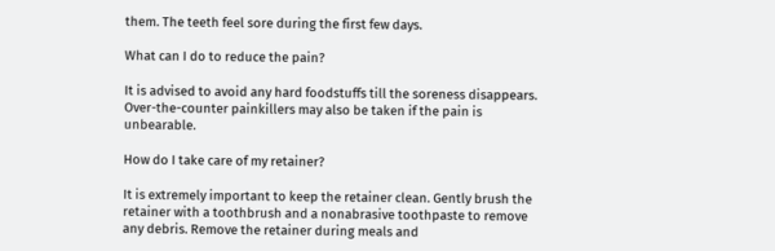them. The teeth feel sore during the first few days.

What can I do to reduce the pain?

It is advised to avoid any hard foodstuffs till the soreness disappears. Over-the-counter painkillers may also be taken if the pain is unbearable.

How do I take care of my retainer?

It is extremely important to keep the retainer clean. Gently brush the retainer with a toothbrush and a nonabrasive toothpaste to remove any debris. Remove the retainer during meals and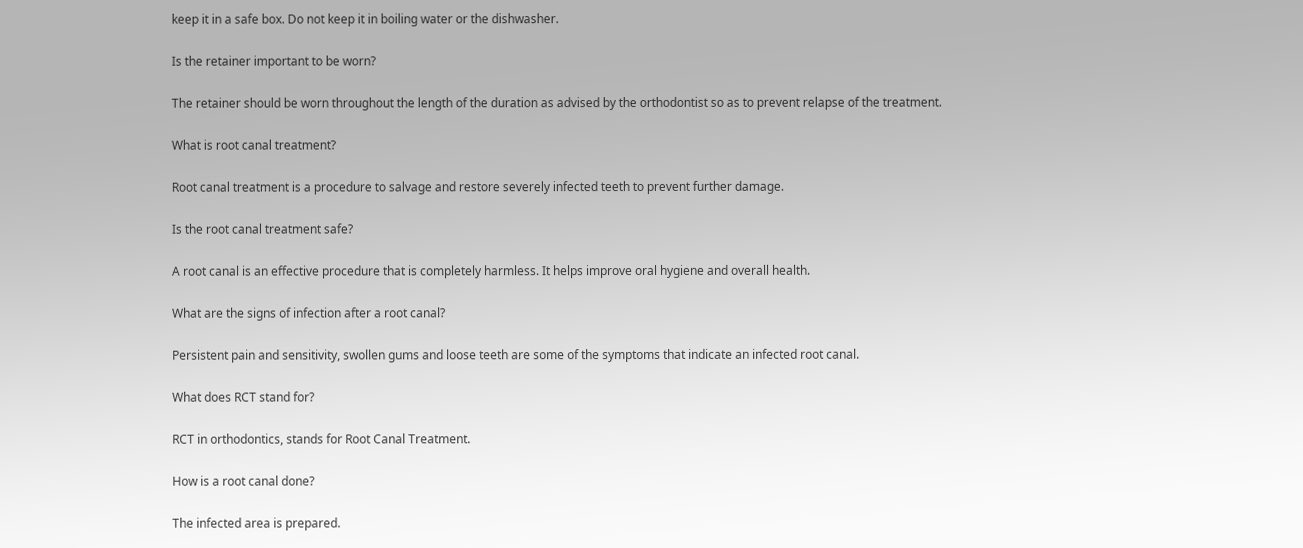keep it in a safe box. Do not keep it in boiling water or the dishwasher.

Is the retainer important to be worn?

The retainer should be worn throughout the length of the duration as advised by the orthodontist so as to prevent relapse of the treatment.

What is root canal treatment?

Root canal treatment is a procedure to salvage and restore severely infected teeth to prevent further damage.

Is the root canal treatment safe?

A root canal is an effective procedure that is completely harmless. It helps improve oral hygiene and overall health.

What are the signs of infection after a root canal?

Persistent pain and sensitivity, swollen gums and loose teeth are some of the symptoms that indicate an infected root canal.

What does RCT stand for?

RCT in orthodontics, stands for Root Canal Treatment.

How is a root canal done?

The infected area is prepared.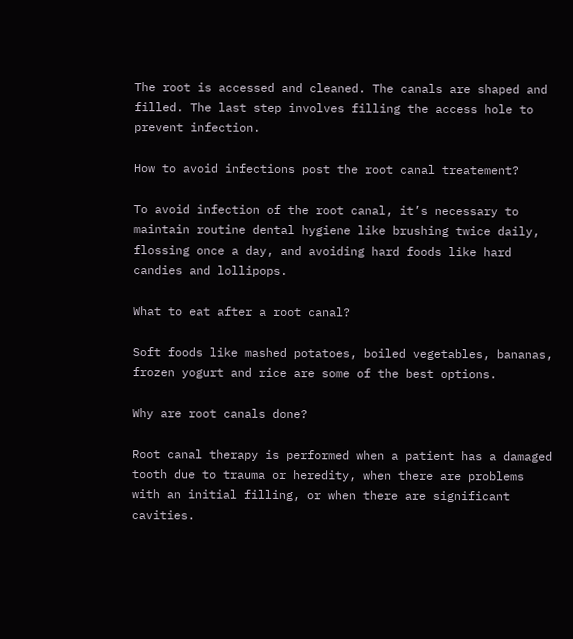The root is accessed and cleaned. The canals are shaped and filled. The last step involves filling the access hole to prevent infection.

How to avoid infections post the root canal treatement?

To avoid infection of the root canal, it’s necessary to maintain routine dental hygiene like brushing twice daily, flossing once a day, and avoiding hard foods like hard candies and lollipops.

What to eat after a root canal?

Soft foods like mashed potatoes, boiled vegetables, bananas, frozen yogurt and rice are some of the best options.

Why are root canals done?

Root canal therapy is performed when a patient has a damaged tooth due to trauma or heredity, when there are problems with an initial filling, or when there are significant cavities.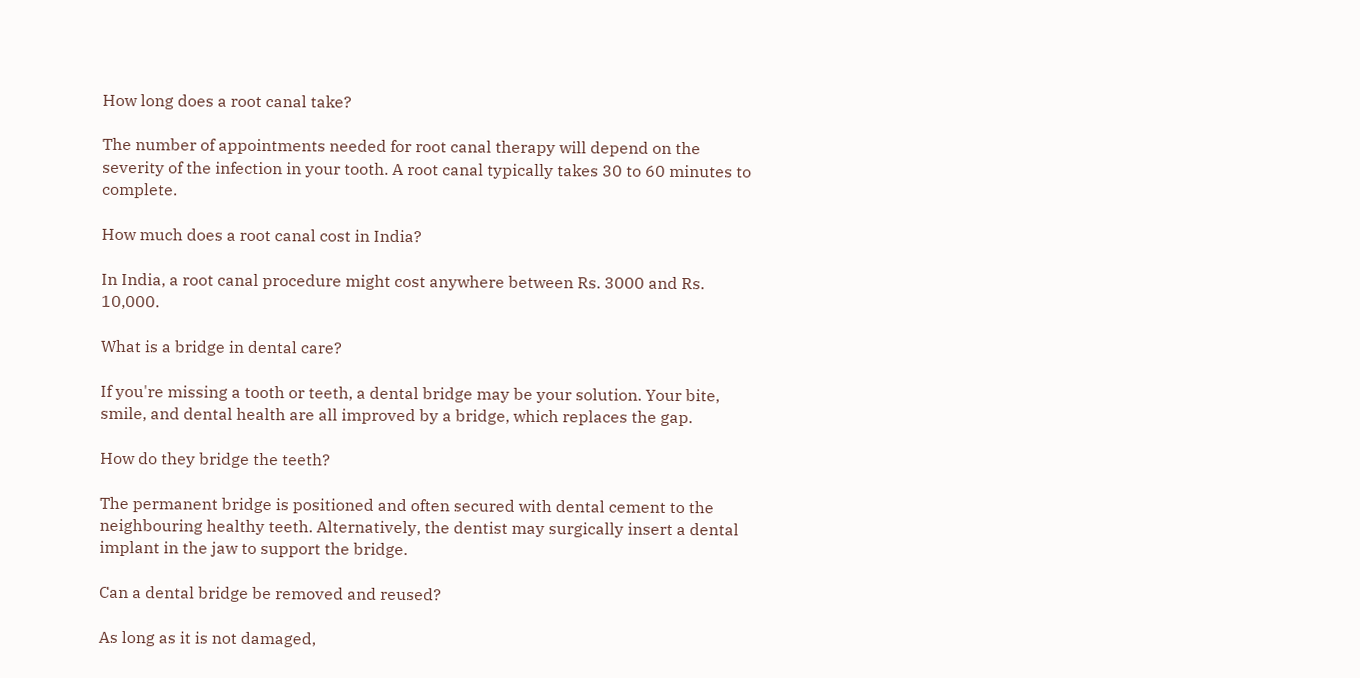How long does a root canal take?

The number of appointments needed for root canal therapy will depend on the severity of the infection in your tooth. A root canal typically takes 30 to 60 minutes to complete.

How much does a root canal cost in India?

In India, a root canal procedure might cost anywhere between Rs. 3000 and Rs. 10,000.

What is a bridge in dental care?

If you're missing a tooth or teeth, a dental bridge may be your solution. Your bite, smile, and dental health are all improved by a bridge, which replaces the gap.

How do they bridge the teeth?

The permanent bridge is positioned and often secured with dental cement to the neighbouring healthy teeth. Alternatively, the dentist may surgically insert a dental implant in the jaw to support the bridge.

Can a dental bridge be removed and reused?

As long as it is not damaged,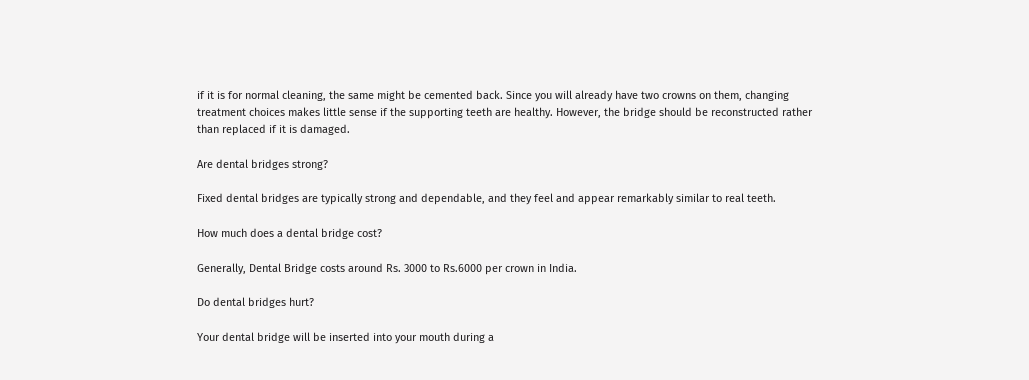if it is for normal cleaning, the same might be cemented back. Since you will already have two crowns on them, changing treatment choices makes little sense if the supporting teeth are healthy. However, the bridge should be reconstructed rather than replaced if it is damaged.

Are dental bridges strong?

Fixed dental bridges are typically strong and dependable, and they feel and appear remarkably similar to real teeth.

How much does a dental bridge cost?

Generally, Dental Bridge costs around Rs. 3000 to Rs.6000 per crown in India.

Do dental bridges hurt?

Your dental bridge will be inserted into your mouth during a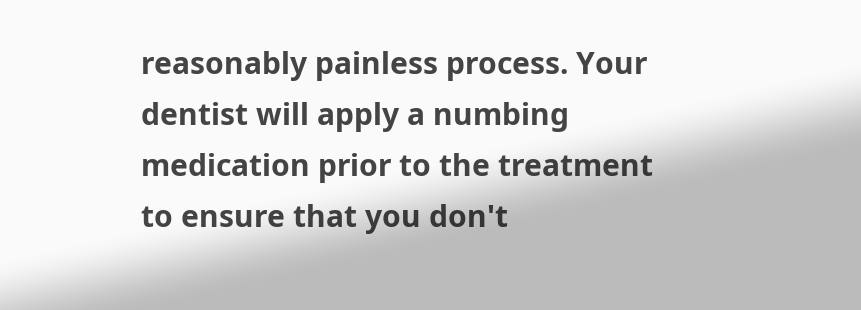reasonably painless process. Your dentist will apply a numbing medication prior to the treatment to ensure that you don't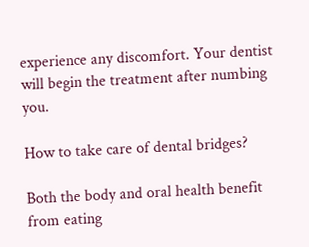experience any discomfort. Your dentist will begin the treatment after numbing you.

How to take care of dental bridges?

Both the body and oral health benefit from eating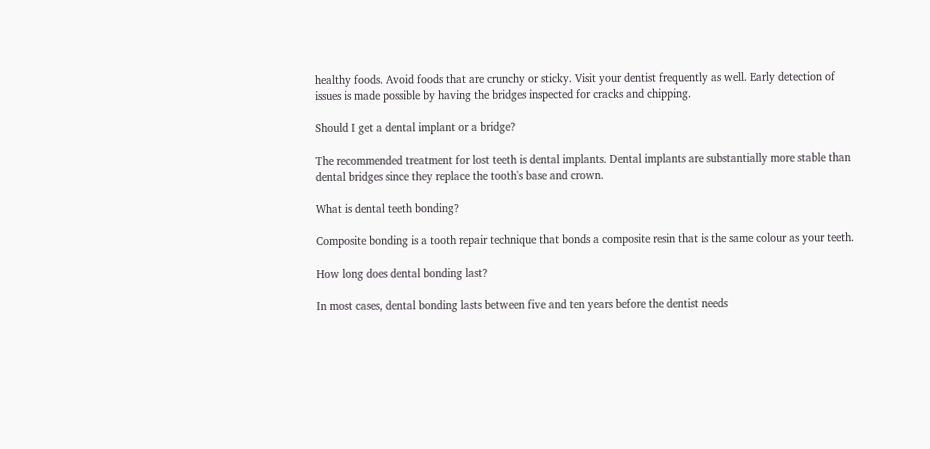healthy foods. Avoid foods that are crunchy or sticky. Visit your dentist frequently as well. Early detection of issues is made possible by having the bridges inspected for cracks and chipping.

Should I get a dental implant or a bridge?

The recommended treatment for lost teeth is dental implants. Dental implants are substantially more stable than dental bridges since they replace the tooth's base and crown.

What is dental teeth bonding?

Composite bonding is a tooth repair technique that bonds a composite resin that is the same colour as your teeth.

How long does dental bonding last?

In most cases, dental bonding lasts between five and ten years before the dentist needs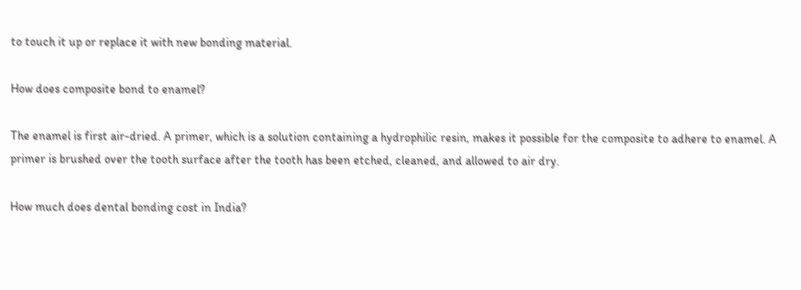to touch it up or replace it with new bonding material.

How does composite bond to enamel?

The enamel is first air-dried. A primer, which is a solution containing a hydrophilic resin, makes it possible for the composite to adhere to enamel. A primer is brushed over the tooth surface after the tooth has been etched, cleaned, and allowed to air dry.

How much does dental bonding cost in India?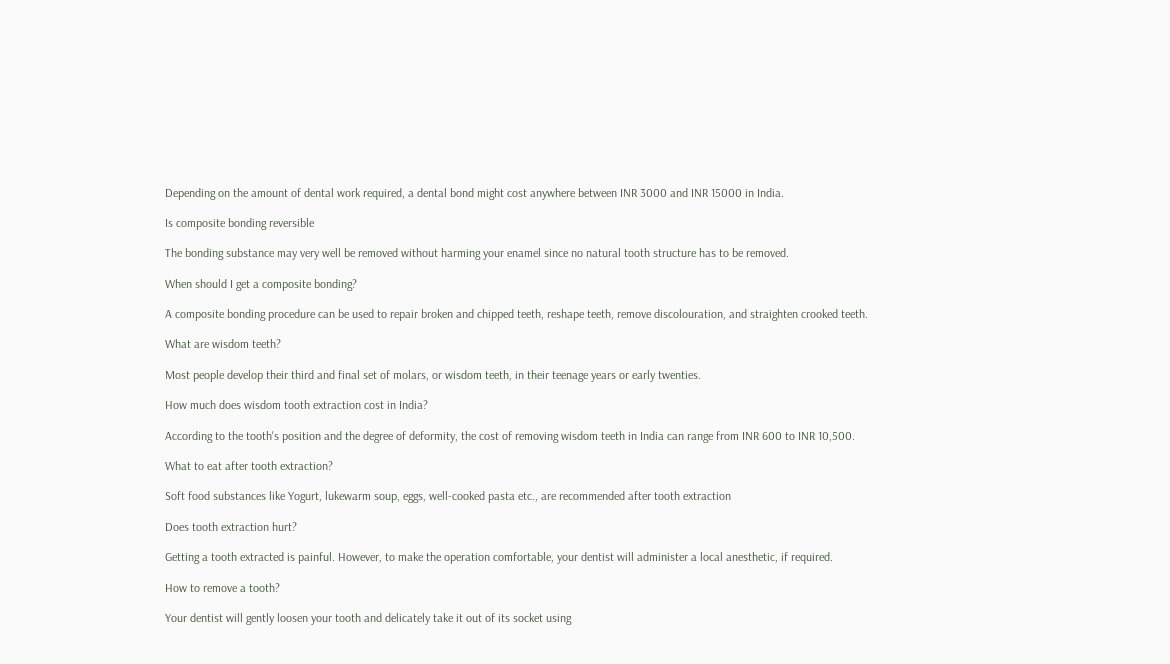Depending on the amount of dental work required, a dental bond might cost anywhere between INR 3000 and INR 15000 in India.

Is composite bonding reversible

The bonding substance may very well be removed without harming your enamel since no natural tooth structure has to be removed.

When should I get a composite bonding?

A composite bonding procedure can be used to repair broken and chipped teeth, reshape teeth, remove discolouration, and straighten crooked teeth.

What are wisdom teeth?

Most people develop their third and final set of molars, or wisdom teeth, in their teenage years or early twenties.

How much does wisdom tooth extraction cost in India?

According to the tooth's position and the degree of deformity, the cost of removing wisdom teeth in India can range from INR 600 to INR 10,500.

What to eat after tooth extraction?

Soft food substances like Yogurt, lukewarm soup, eggs, well-cooked pasta etc., are recommended after tooth extraction

Does tooth extraction hurt?

Getting a tooth extracted is painful. However, to make the operation comfortable, your dentist will administer a local anesthetic, if required.

How to remove a tooth?

Your dentist will gently loosen your tooth and delicately take it out of its socket using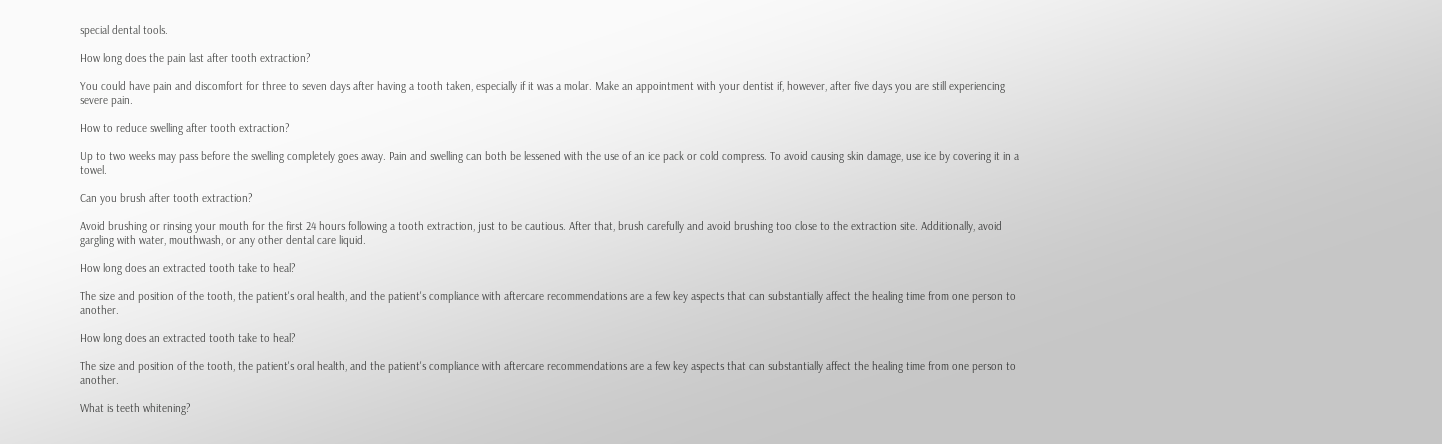special dental tools.

How long does the pain last after tooth extraction?

You could have pain and discomfort for three to seven days after having a tooth taken, especially if it was a molar. Make an appointment with your dentist if, however, after five days you are still experiencing severe pain.

How to reduce swelling after tooth extraction?

Up to two weeks may pass before the swelling completely goes away. Pain and swelling can both be lessened with the use of an ice pack or cold compress. To avoid causing skin damage, use ice by covering it in a towel.

Can you brush after tooth extraction?

Avoid brushing or rinsing your mouth for the first 24 hours following a tooth extraction, just to be cautious. After that, brush carefully and avoid brushing too close to the extraction site. Additionally, avoid gargling with water, mouthwash, or any other dental care liquid.

How long does an extracted tooth take to heal?

The size and position of the tooth, the patient's oral health, and the patient's compliance with aftercare recommendations are a few key aspects that can substantially affect the healing time from one person to another.

How long does an extracted tooth take to heal?

The size and position of the tooth, the patient's oral health, and the patient's compliance with aftercare recommendations are a few key aspects that can substantially affect the healing time from one person to another.

What is teeth whitening?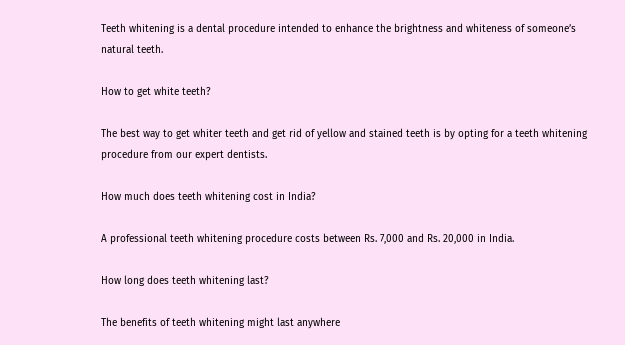Teeth whitening is a dental procedure intended to enhance the brightness and whiteness of someone’s natural teeth.

How to get white teeth?

The best way to get whiter teeth and get rid of yellow and stained teeth is by opting for a teeth whitening procedure from our expert dentists.

How much does teeth whitening cost in India?

A professional teeth whitening procedure costs between Rs. 7,000 and Rs. 20,000 in India.

How long does teeth whitening last?

The benefits of teeth whitening might last anywhere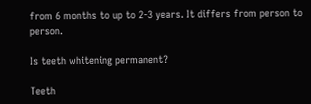from 6 months to up to 2-3 years. It differs from person to person.

Is teeth whitening permanent?

Teeth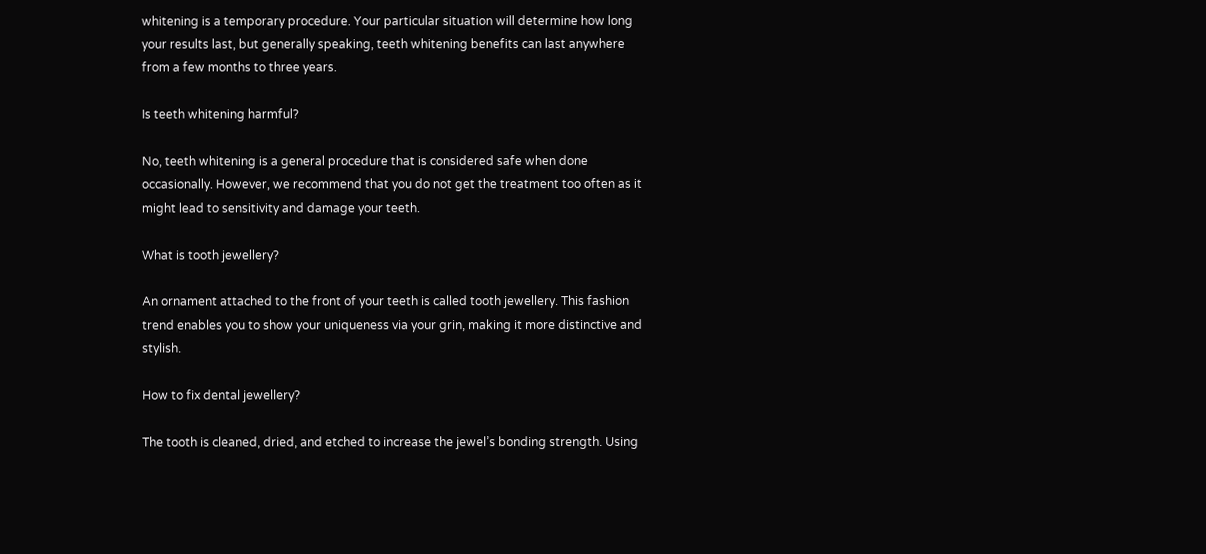whitening is a temporary procedure. Your particular situation will determine how long your results last, but generally speaking, teeth whitening benefits can last anywhere from a few months to three years.

Is teeth whitening harmful?

No, teeth whitening is a general procedure that is considered safe when done occasionally. However, we recommend that you do not get the treatment too often as it might lead to sensitivity and damage your teeth.

What is tooth jewellery?

An ornament attached to the front of your teeth is called tooth jewellery. This fashion trend enables you to show your uniqueness via your grin, making it more distinctive and stylish.

How to fix dental jewellery?

The tooth is cleaned, dried, and etched to increase the jewel’s bonding strength. Using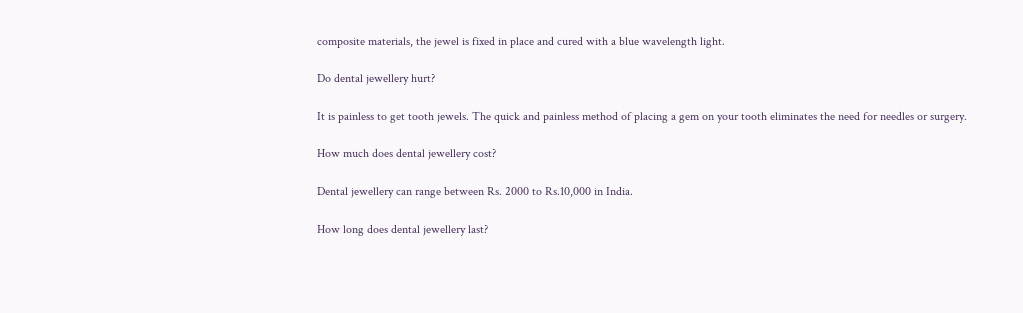composite materials, the jewel is fixed in place and cured with a blue wavelength light.

Do dental jewellery hurt?

It is painless to get tooth jewels. The quick and painless method of placing a gem on your tooth eliminates the need for needles or surgery.

How much does dental jewellery cost?

Dental jewellery can range between Rs. 2000 to Rs.10,000 in India.

How long does dental jewellery last?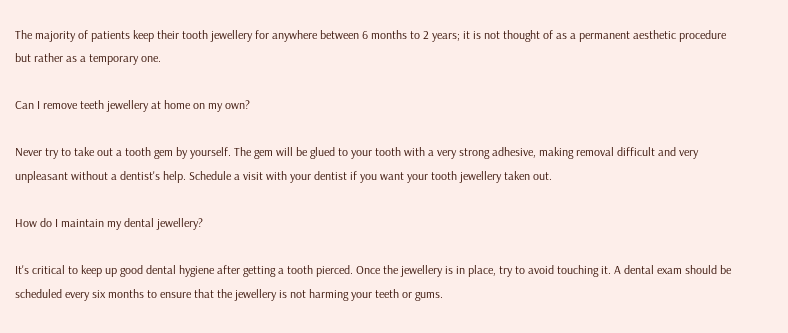The majority of patients keep their tooth jewellery for anywhere between 6 months to 2 years; it is not thought of as a permanent aesthetic procedure but rather as a temporary one.

Can I remove teeth jewellery at home on my own?

Never try to take out a tooth gem by yourself. The gem will be glued to your tooth with a very strong adhesive, making removal difficult and very unpleasant without a dentist's help. Schedule a visit with your dentist if you want your tooth jewellery taken out.

How do I maintain my dental jewellery?

It's critical to keep up good dental hygiene after getting a tooth pierced. Once the jewellery is in place, try to avoid touching it. A dental exam should be scheduled every six months to ensure that the jewellery is not harming your teeth or gums.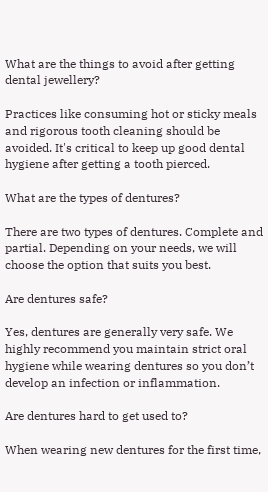What are the things to avoid after getting dental jewellery?

Practices like consuming hot or sticky meals and rigorous tooth cleaning should be avoided. It's critical to keep up good dental hygiene after getting a tooth pierced.

What are the types of dentures?

There are two types of dentures. Complete and partial. Depending on your needs, we will choose the option that suits you best.

Are dentures safe?

Yes, dentures are generally very safe. We highly recommend you maintain strict oral hygiene while wearing dentures so you don’t develop an infection or inflammation.

Are dentures hard to get used to?

When wearing new dentures for the first time,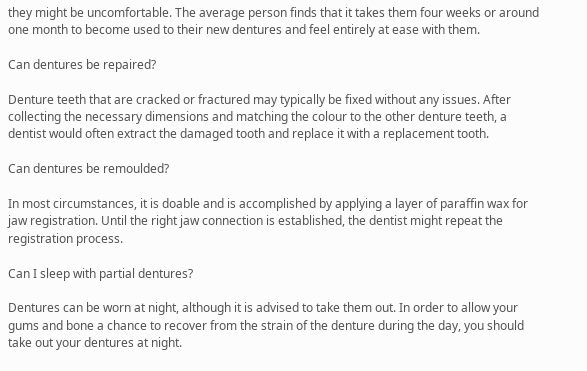they might be uncomfortable. The average person finds that it takes them four weeks or around one month to become used to their new dentures and feel entirely at ease with them.

Can dentures be repaired?

Denture teeth that are cracked or fractured may typically be fixed without any issues. After collecting the necessary dimensions and matching the colour to the other denture teeth, a dentist would often extract the damaged tooth and replace it with a replacement tooth.

Can dentures be remoulded?

In most circumstances, it is doable and is accomplished by applying a layer of paraffin wax for jaw registration. Until the right jaw connection is established, the dentist might repeat the registration process.

Can I sleep with partial dentures?

Dentures can be worn at night, although it is advised to take them out. In order to allow your gums and bone a chance to recover from the strain of the denture during the day, you should take out your dentures at night.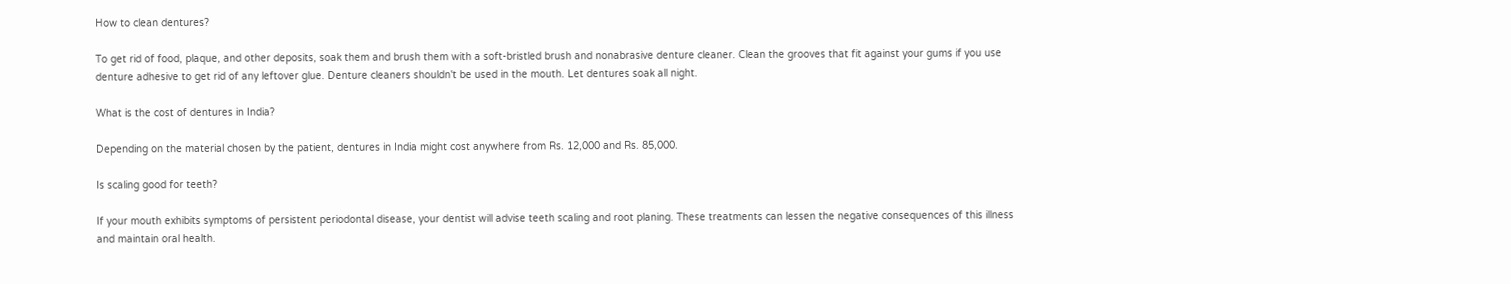How to clean dentures?

To get rid of food, plaque, and other deposits, soak them and brush them with a soft-bristled brush and nonabrasive denture cleaner. Clean the grooves that fit against your gums if you use denture adhesive to get rid of any leftover glue. Denture cleaners shouldn't be used in the mouth. Let dentures soak all night.

What is the cost of dentures in India?

Depending on the material chosen by the patient, dentures in India might cost anywhere from Rs. 12,000 and Rs. 85,000.

Is scaling good for teeth?

If your mouth exhibits symptoms of persistent periodontal disease, your dentist will advise teeth scaling and root planing. These treatments can lessen the negative consequences of this illness and maintain oral health.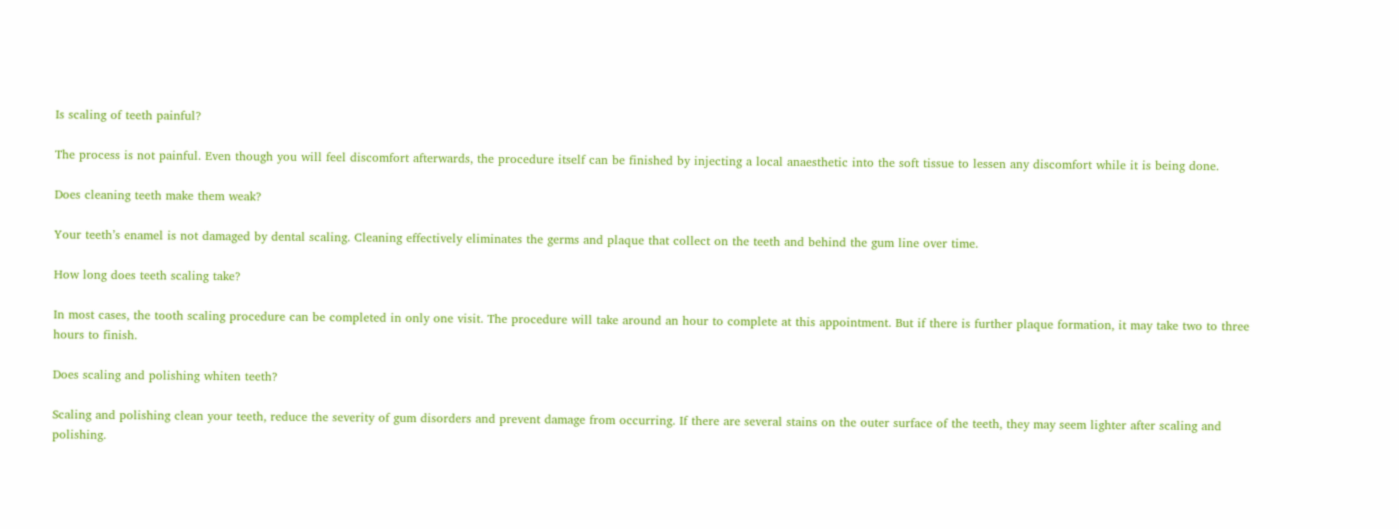Is scaling of teeth painful?

The process is not painful. Even though you will feel discomfort afterwards, the procedure itself can be finished by injecting a local anaesthetic into the soft tissue to lessen any discomfort while it is being done.

Does cleaning teeth make them weak?

Your teeth’s enamel is not damaged by dental scaling. Cleaning effectively eliminates the germs and plaque that collect on the teeth and behind the gum line over time.

How long does teeth scaling take?

In most cases, the tooth scaling procedure can be completed in only one visit. The procedure will take around an hour to complete at this appointment. But if there is further plaque formation, it may take two to three hours to finish.

Does scaling and polishing whiten teeth?

Scaling and polishing clean your teeth, reduce the severity of gum disorders and prevent damage from occurring. If there are several stains on the outer surface of the teeth, they may seem lighter after scaling and polishing.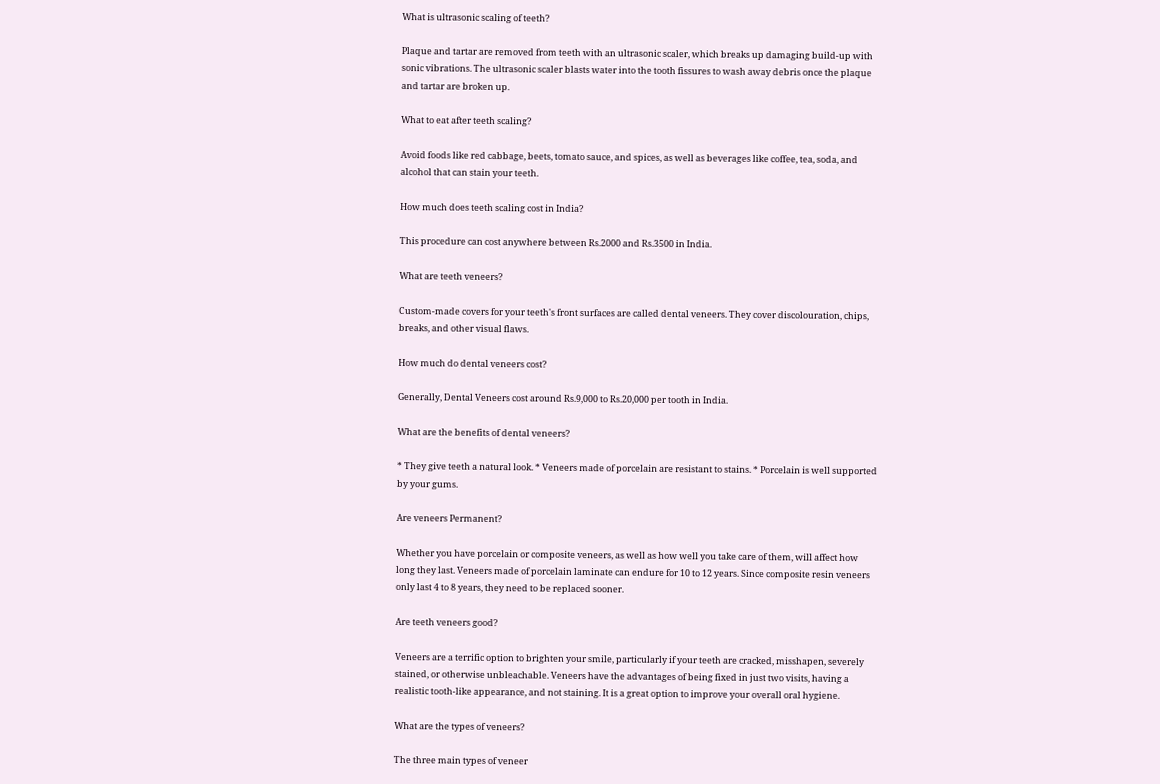What is ultrasonic scaling of teeth?

Plaque and tartar are removed from teeth with an ultrasonic scaler, which breaks up damaging build-up with sonic vibrations. The ultrasonic scaler blasts water into the tooth fissures to wash away debris once the plaque and tartar are broken up.

What to eat after teeth scaling?

Avoid foods like red cabbage, beets, tomato sauce, and spices, as well as beverages like coffee, tea, soda, and alcohol that can stain your teeth.

How much does teeth scaling cost in India?

This procedure can cost anywhere between Rs.2000 and Rs.3500 in India.

What are teeth veneers?

Custom-made covers for your teeth's front surfaces are called dental veneers. They cover discolouration, chips, breaks, and other visual flaws.

How much do dental veneers cost?

Generally, Dental Veneers cost around Rs.9,000 to Rs.20,000 per tooth in India.

What are the benefits of dental veneers?

* They give teeth a natural look. * Veneers made of porcelain are resistant to stains. * Porcelain is well supported by your gums.

Are veneers Permanent?

Whether you have porcelain or composite veneers, as well as how well you take care of them, will affect how long they last. Veneers made of porcelain laminate can endure for 10 to 12 years. Since composite resin veneers only last 4 to 8 years, they need to be replaced sooner.

Are teeth veneers good?

Veneers are a terrific option to brighten your smile, particularly if your teeth are cracked, misshapen, severely stained, or otherwise unbleachable. Veneers have the advantages of being fixed in just two visits, having a realistic tooth-like appearance, and not staining. It is a great option to improve your overall oral hygiene.

What are the types of veneers?

The three main types of veneer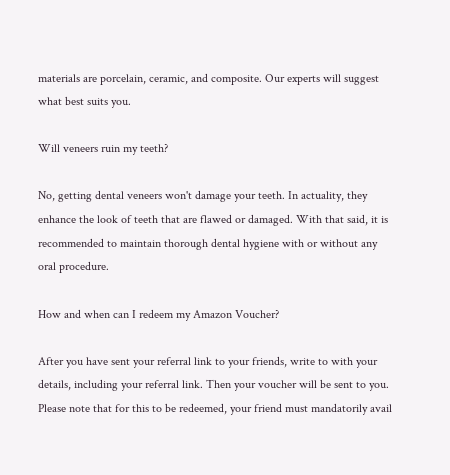materials are porcelain, ceramic, and composite. Our experts will suggest what best suits you.

Will veneers ruin my teeth?

No, getting dental veneers won't damage your teeth. In actuality, they enhance the look of teeth that are flawed or damaged. With that said, it is recommended to maintain thorough dental hygiene with or without any oral procedure.

How and when can I redeem my Amazon Voucher?

After you have sent your referral link to your friends, write to with your details, including your referral link. Then your voucher will be sent to you. Please note that for this to be redeemed, your friend must mandatorily avail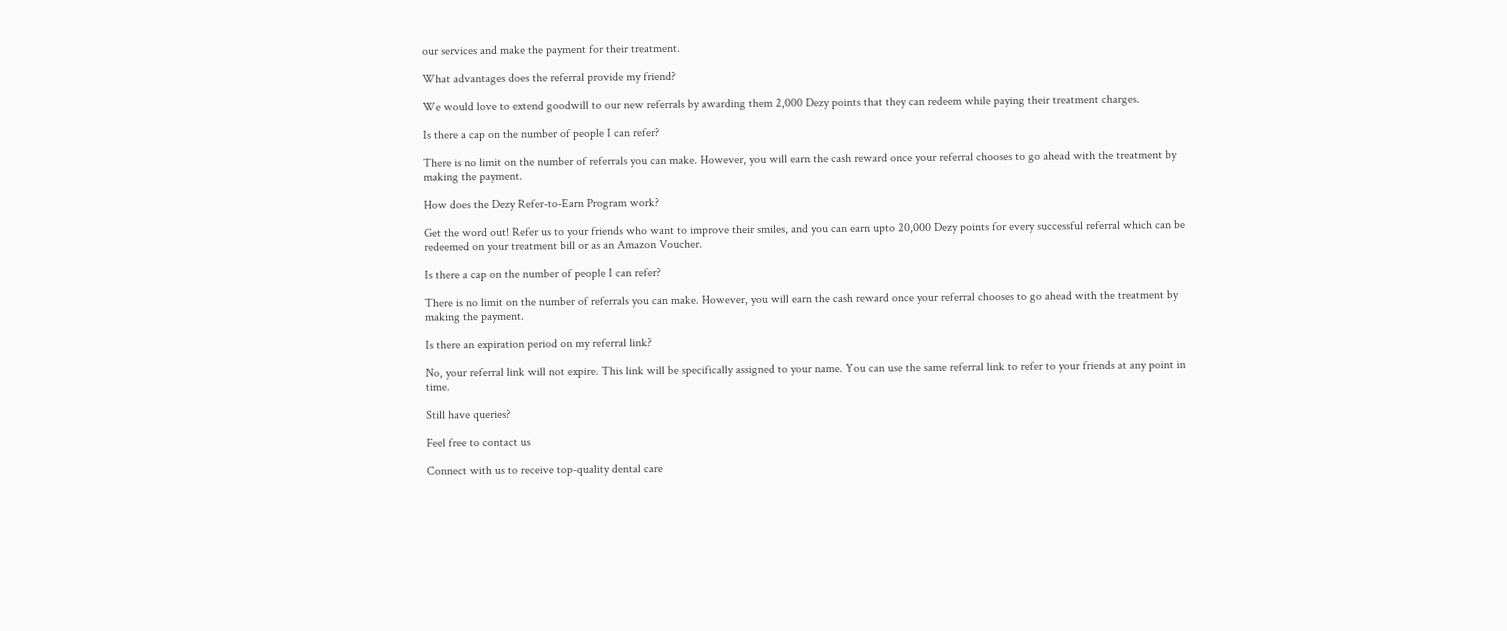our services and make the payment for their treatment.

What advantages does the referral provide my friend?

We would love to extend goodwill to our new referrals by awarding them 2,000 Dezy points that they can redeem while paying their treatment charges.

Is there a cap on the number of people I can refer?

There is no limit on the number of referrals you can make. However, you will earn the cash reward once your referral chooses to go ahead with the treatment by making the payment.

How does the Dezy Refer-to-Earn Program work?

Get the word out! Refer us to your friends who want to improve their smiles, and you can earn upto 20,000 Dezy points for every successful referral which can be redeemed on your treatment bill or as an Amazon Voucher.

Is there a cap on the number of people I can refer?

There is no limit on the number of referrals you can make. However, you will earn the cash reward once your referral chooses to go ahead with the treatment by making the payment.

Is there an expiration period on my referral link?

No, your referral link will not expire. This link will be specifically assigned to your name. You can use the same referral link to refer to your friends at any point in time.

Still have queries?

Feel free to contact us

Connect with us to receive top-quality dental care